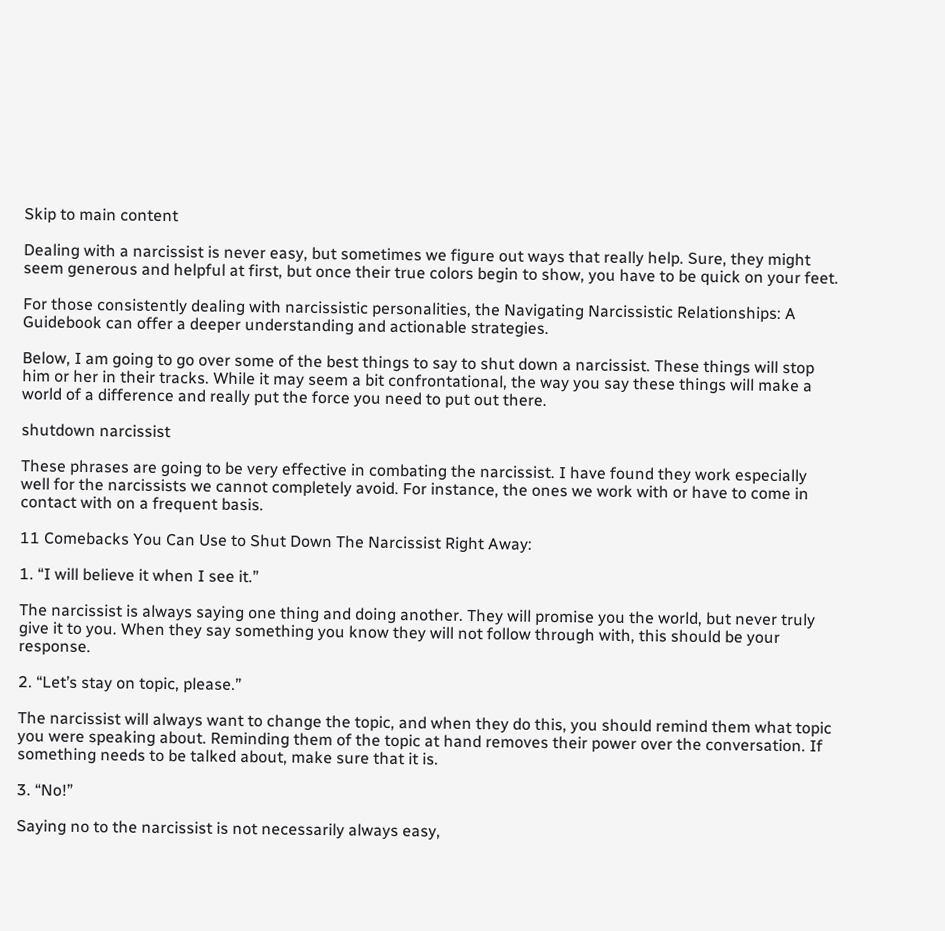Skip to main content

Dealing with a narcissist is never easy, but sometimes we figure out ways that really help. Sure, they might seem generous and helpful at first, but once their true colors begin to show, you have to be quick on your feet.

For those consistently dealing with narcissistic personalities, the Navigating Narcissistic Relationships: A Guidebook can offer a deeper understanding and actionable strategies.

Below, I am going to go over some of the best things to say to shut down a narcissist. These things will stop him or her in their tracks. While it may seem a bit confrontational, the way you say these things will make a world of a difference and really put the force you need to put out there.

shutdown narcissist

These phrases are going to be very effective in combating the narcissist. I have found they work especially well for the narcissists we cannot completely avoid. For instance, the ones we work with or have to come in contact with on a frequent basis.

11 Comebacks You Can Use to Shut Down The Narcissist Right Away:

1. “I will believe it when I see it.”

The narcissist is always saying one thing and doing another. They will promise you the world, but never truly give it to you. When they say something you know they will not follow through with, this should be your response.

2. “Let’s stay on topic, please.”

The narcissist will always want to change the topic, and when they do this, you should remind them what topic you were speaking about. Reminding them of the topic at hand removes their power over the conversation. If something needs to be talked about, make sure that it is.

3. “No!”

Saying no to the narcissist is not necessarily always easy,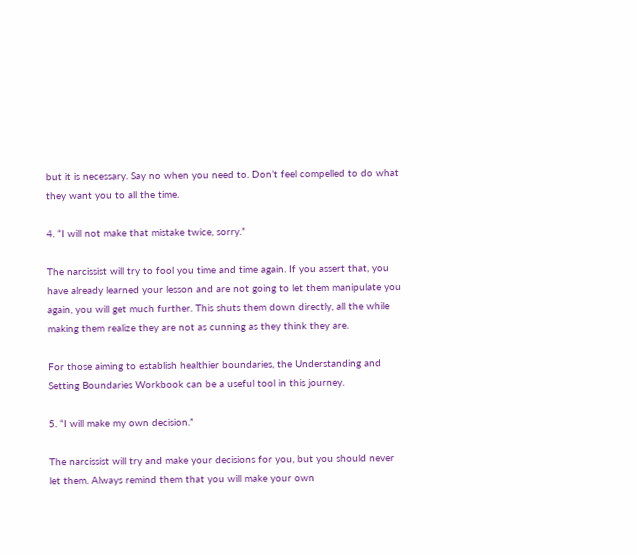but it is necessary. Say no when you need to. Don’t feel compelled to do what they want you to all the time.

4. “I will not make that mistake twice, sorry.”

The narcissist will try to fool you time and time again. If you assert that, you have already learned your lesson and are not going to let them manipulate you again, you will get much further. This shuts them down directly, all the while making them realize they are not as cunning as they think they are.

For those aiming to establish healthier boundaries, the Understanding and Setting Boundaries Workbook can be a useful tool in this journey.

5. “I will make my own decision.”

The narcissist will try and make your decisions for you, but you should never let them. Always remind them that you will make your own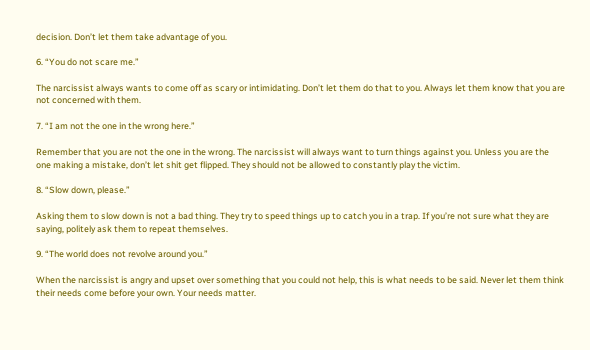decision. Don’t let them take advantage of you.

6. “You do not scare me.”

The narcissist always wants to come off as scary or intimidating. Don’t let them do that to you. Always let them know that you are not concerned with them.

7. “I am not the one in the wrong here.”

Remember that you are not the one in the wrong. The narcissist will always want to turn things against you. Unless you are the one making a mistake, don’t let shit get flipped. They should not be allowed to constantly play the victim.

8. “Slow down, please.”

Asking them to slow down is not a bad thing. They try to speed things up to catch you in a trap. If you’re not sure what they are saying, politely ask them to repeat themselves.

9. “The world does not revolve around you.”

When the narcissist is angry and upset over something that you could not help, this is what needs to be said. Never let them think their needs come before your own. Your needs matter.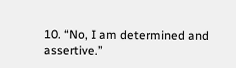10. “No, I am determined and assertive.”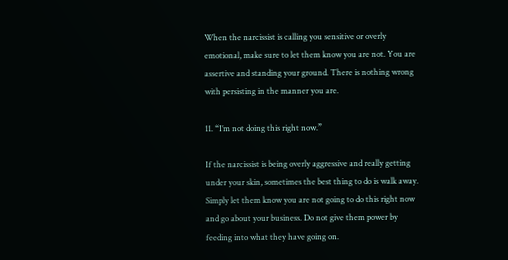When the narcissist is calling you sensitive or overly emotional, make sure to let them know you are not. You are assertive and standing your ground. There is nothing wrong with persisting in the manner you are.

11. “I’m not doing this right now.”

If the narcissist is being overly aggressive and really getting under your skin, sometimes the best thing to do is walk away. Simply let them know you are not going to do this right now and go about your business. Do not give them power by feeding into what they have going on.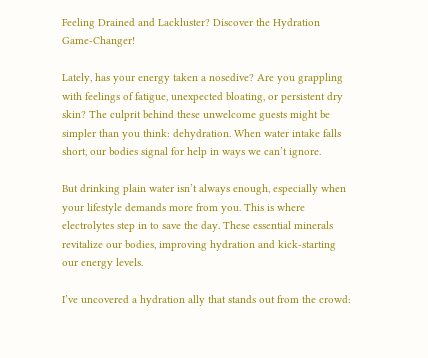Feeling Drained and Lackluster? Discover the Hydration Game-Changer!

Lately, has your energy taken a nosedive? Are you grappling with feelings of fatigue, unexpected bloating, or persistent dry skin? The culprit behind these unwelcome guests might be simpler than you think: dehydration. When water intake falls short, our bodies signal for help in ways we can’t ignore.

But drinking plain water isn’t always enough, especially when your lifestyle demands more from you. This is where electrolytes step in to save the day. These essential minerals revitalize our bodies, improving hydration and kick-starting our energy levels.

I’ve uncovered a hydration ally that stands out from the crowd: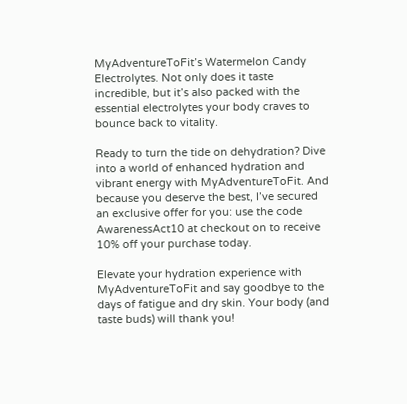MyAdventureToFit’s Watermelon Candy Electrolytes. Not only does it taste incredible, but it’s also packed with the essential electrolytes your body craves to bounce back to vitality.

Ready to turn the tide on dehydration? Dive into a world of enhanced hydration and vibrant energy with MyAdventureToFit. And because you deserve the best, I’ve secured an exclusive offer for you: use the code AwarenessAct10 at checkout on to receive 10% off your purchase today.

Elevate your hydration experience with MyAdventureToFit and say goodbye to the days of fatigue and dry skin. Your body (and taste buds) will thank you!